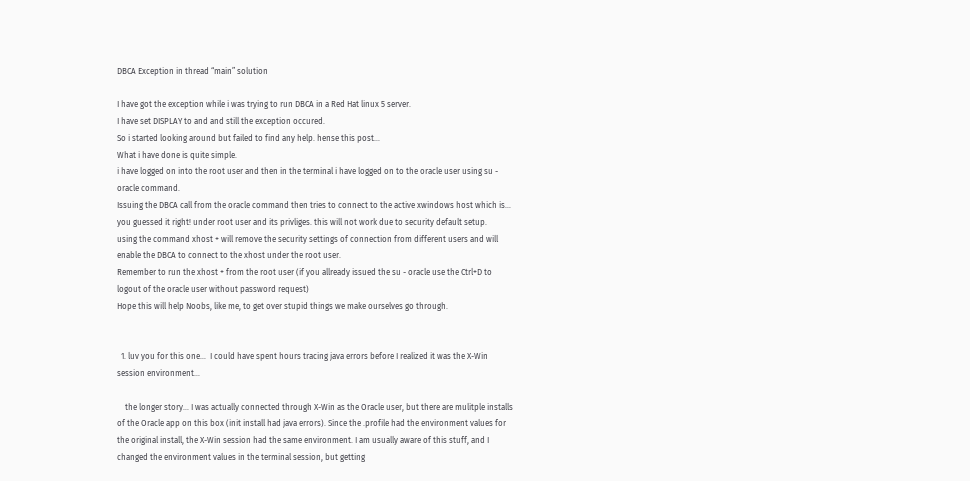DBCA Exception in thread “main” solution

I have got the exception while i was trying to run DBCA in a Red Hat linux 5 server.
I have set DISPLAY to and and still the exception occured.
So i started looking around but failed to find any help. hense this post…
What i have done is quite simple.
i have logged on into the root user and then in the terminal i have logged on to the oracle user using su - oracle command.
Issuing the DBCA call from the oracle command then tries to connect to the active xwindows host which is… you guessed it right! under root user and its privliges. this will not work due to security default setup.
using the command xhost + will remove the security settings of connection from different users and will enable the DBCA to connect to the xhost under the root user.
Remember to run the xhost + from the root user (if you allready issued the su - oracle use the Ctrl+D to logout of the oracle user without password request)
Hope this will help Noobs, like me, to get over stupid things we make ourselves go through.


  1. luv you for this one…  I could have spent hours tracing java errors before I realized it was the X-Win session environment…

    the longer story… I was actually connected through X-Win as the Oracle user, but there are mulitple installs of the Oracle app on this box (init install had java errors). Since the .profile had the environment values for the original install, the X-Win session had the same environment. I am usually aware of this stuff, and I changed the environment values in the terminal session, but getting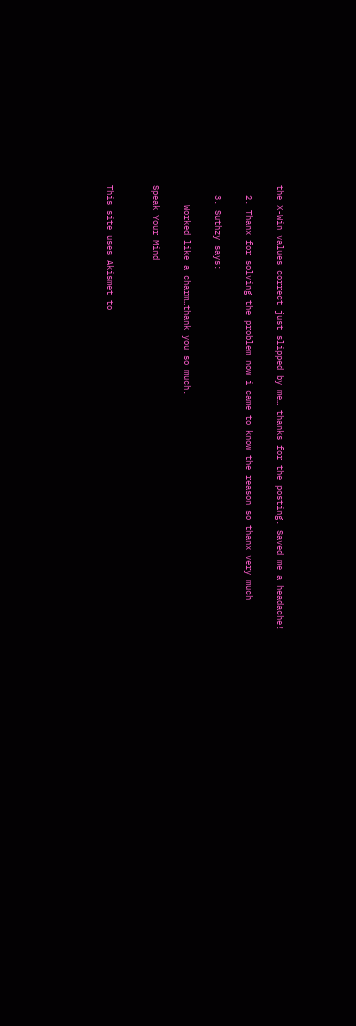the X-Win values correct just slipped by me… thanks for the posting. Saved me a headache!

  2. Thanx for solving the problem now i came to know the reason so thanx very much

  3. Suthzy says:

    Worked like a charm…thank you so much.

Speak Your Mind


This site uses Akismet to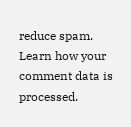reduce spam. Learn how your comment data is processed.